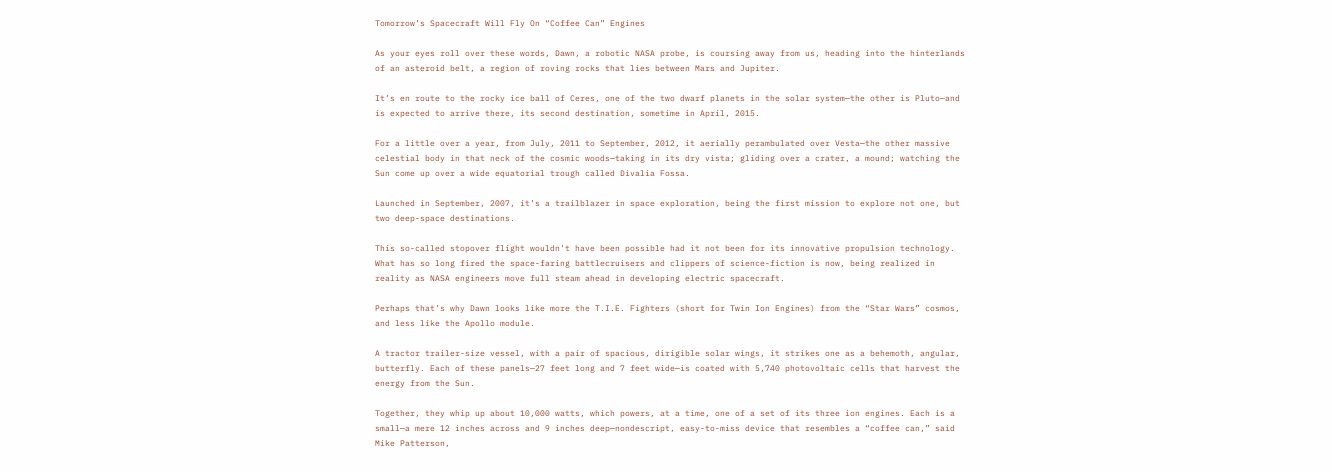Tomorrow’s Spacecraft Will Fly On “Coffee Can” Engines

As your eyes roll over these words, Dawn, a robotic NASA probe, is coursing away from us, heading into the hinterlands of an asteroid belt, a region of roving rocks that lies between Mars and Jupiter.

It’s en route to the rocky ice ball of Ceres, one of the two dwarf planets in the solar system—the other is Pluto—and is expected to arrive there, its second destination, sometime in April, 2015.

For a little over a year, from July, 2011 to September, 2012, it aerially perambulated over Vesta—the other massive celestial body in that neck of the cosmic woods—taking in its dry vista; gliding over a crater, a mound; watching the Sun come up over a wide equatorial trough called Divalia Fossa.

Launched in September, 2007, it’s a trailblazer in space exploration, being the first mission to explore not one, but two deep-space destinations.

This so-called stopover flight wouldn’t have been possible had it not been for its innovative propulsion technology. What has so long fired the space-faring battlecruisers and clippers of science-fiction is now, being realized in reality as NASA engineers move full steam ahead in developing electric spacecraft.

Perhaps that’s why Dawn looks like more the T.I.E. Fighters (short for Twin Ion Engines) from the “Star Wars” cosmos, and less like the Apollo module.

A tractor trailer-size vessel, with a pair of spacious, dirigible solar wings, it strikes one as a behemoth, angular, butterfly. Each of these panels—27 feet long and 7 feet wide—is coated with 5,740 photovoltaic cells that harvest the energy from the Sun.

Together, they whip up about 10,000 watts, which powers, at a time, one of a set of its three ion engines. Each is a small—a mere 12 inches across and 9 inches deep—nondescript, easy-to-miss device that resembles a “coffee can,” said Mike Patterson,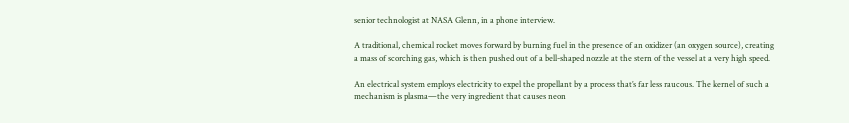senior technologist at NASA Glenn, in a phone interview.

A traditional, chemical rocket moves forward by burning fuel in the presence of an oxidizer (an oxygen source), creating a mass of scorching gas, which is then pushed out of a bell-shaped nozzle at the stern of the vessel at a very high speed.

An electrical system employs electricity to expel the propellant by a process that’s far less raucous. The kernel of such a mechanism is plasma—the very ingredient that causes neon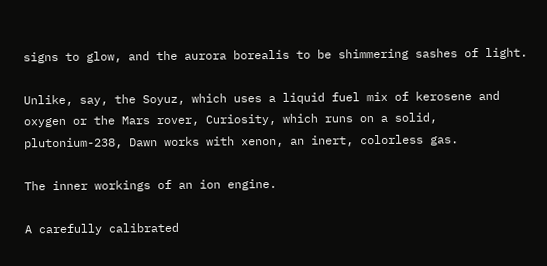signs to glow, and the aurora borealis to be shimmering sashes of light.

Unlike, say, the Soyuz, which uses a liquid fuel mix of kerosene and oxygen or the Mars rover, Curiosity, which runs on a solid, plutonium-238, Dawn works with xenon, an inert, colorless gas.

The inner workings of an ion engine.

A carefully calibrated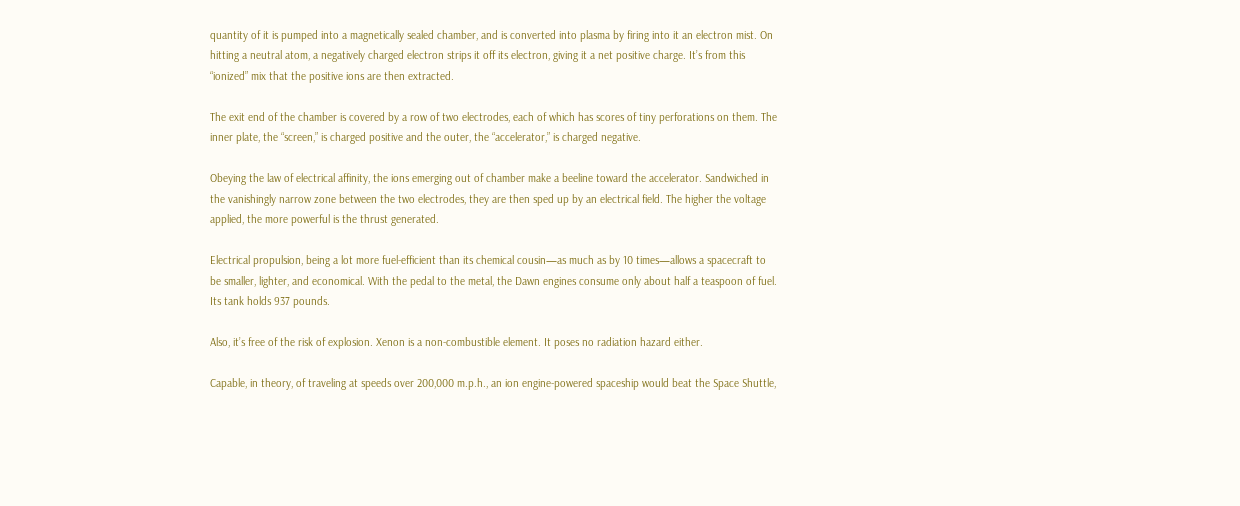quantity of it is pumped into a magnetically sealed chamber, and is converted into plasma by firing into it an electron mist. On hitting a neutral atom, a negatively charged electron strips it off its electron, giving it a net positive charge. It’s from this “ionized” mix that the positive ions are then extracted.

The exit end of the chamber is covered by a row of two electrodes, each of which has scores of tiny perforations on them. The inner plate, the “screen,” is charged positive and the outer, the “accelerator,” is charged negative.

Obeying the law of electrical affinity, the ions emerging out of chamber make a beeline toward the accelerator. Sandwiched in the vanishingly narrow zone between the two electrodes, they are then sped up by an electrical field. The higher the voltage applied, the more powerful is the thrust generated.

Electrical propulsion, being a lot more fuel-efficient than its chemical cousin—as much as by 10 times—allows a spacecraft to be smaller, lighter, and economical. With the pedal to the metal, the Dawn engines consume only about half a teaspoon of fuel. Its tank holds 937 pounds.

Also, it’s free of the risk of explosion. Xenon is a non-combustible element. It poses no radiation hazard either.

Capable, in theory, of traveling at speeds over 200,000 m.p.h., an ion engine-powered spaceship would beat the Space Shuttle,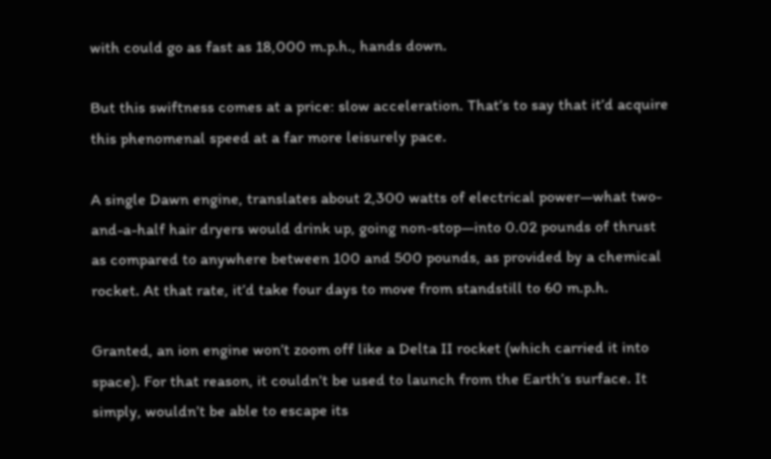with could go as fast as 18,000 m.p.h., hands down.

But this swiftness comes at a price: slow acceleration. That’s to say that it’d acquire this phenomenal speed at a far more leisurely pace.

A single Dawn engine, translates about 2,300 watts of electrical power—what two-and-a-half hair dryers would drink up, going non-stop—into 0.02 pounds of thrust as compared to anywhere between 100 and 500 pounds, as provided by a chemical rocket. At that rate, it’d take four days to move from standstill to 60 m.p.h.

Granted, an ion engine won’t zoom off like a Delta II rocket (which carried it into space). For that reason, it couldn’t be used to launch from the Earth’s surface. It simply, wouldn’t be able to escape its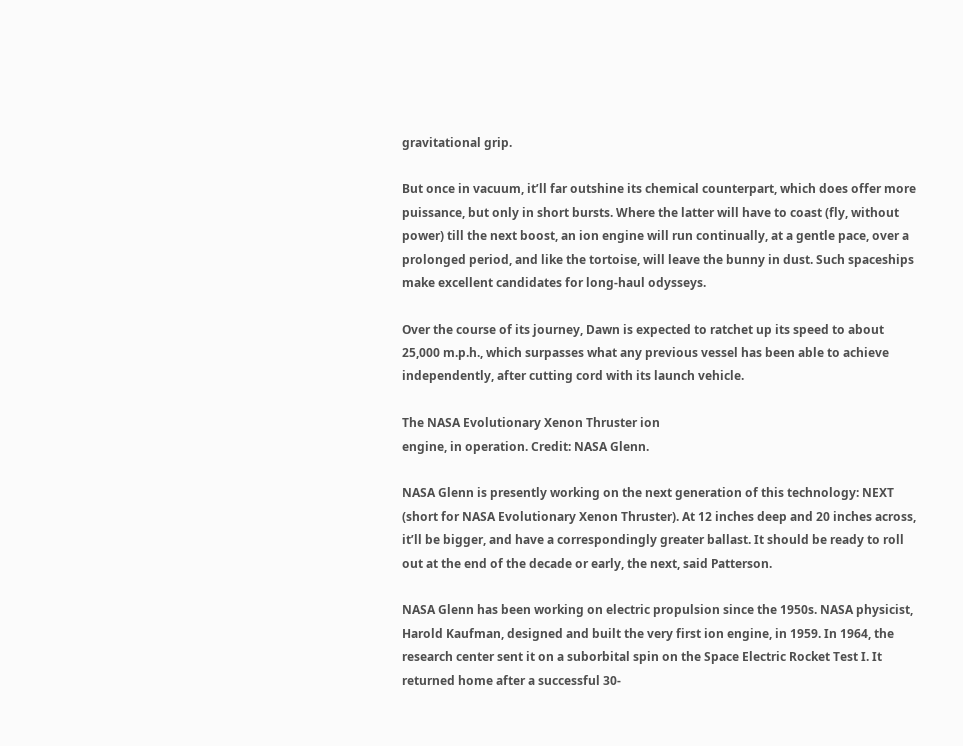gravitational grip.

But once in vacuum, it’ll far outshine its chemical counterpart, which does offer more puissance, but only in short bursts. Where the latter will have to coast (fly, without power) till the next boost, an ion engine will run continually, at a gentle pace, over a prolonged period, and like the tortoise, will leave the bunny in dust. Such spaceships make excellent candidates for long-haul odysseys.

Over the course of its journey, Dawn is expected to ratchet up its speed to about 25,000 m.p.h., which surpasses what any previous vessel has been able to achieve independently, after cutting cord with its launch vehicle.

The NASA Evolutionary Xenon Thruster ion
engine, in operation. Credit: NASA Glenn.

NASA Glenn is presently working on the next generation of this technology: NEXT (short for NASA Evolutionary Xenon Thruster). At 12 inches deep and 20 inches across, it’ll be bigger, and have a correspondingly greater ballast. It should be ready to roll out at the end of the decade or early, the next, said Patterson.

NASA Glenn has been working on electric propulsion since the 1950s. NASA physicist, Harold Kaufman, designed and built the very first ion engine, in 1959. In 1964, the research center sent it on a suborbital spin on the Space Electric Rocket Test I. It returned home after a successful 30-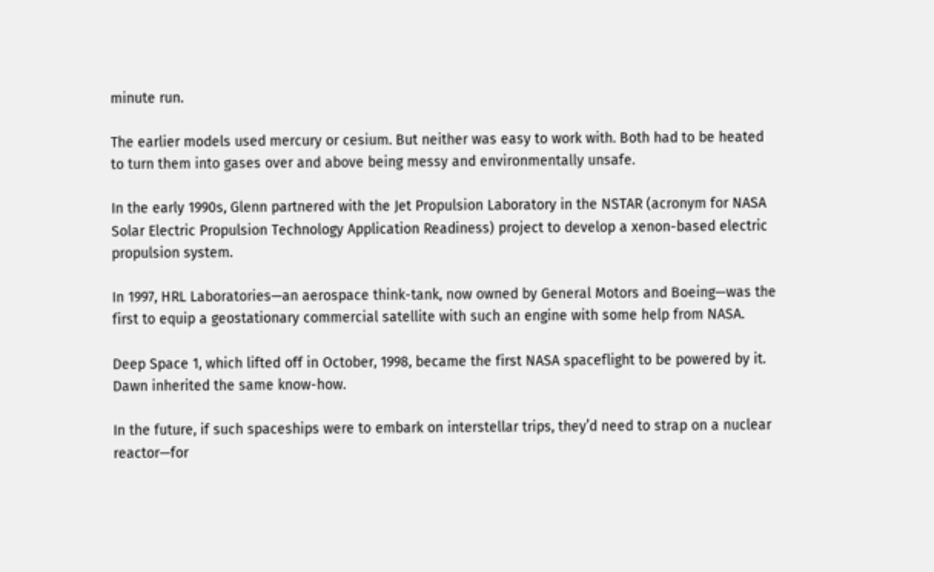minute run.

The earlier models used mercury or cesium. But neither was easy to work with. Both had to be heated to turn them into gases over and above being messy and environmentally unsafe.

In the early 1990s, Glenn partnered with the Jet Propulsion Laboratory in the NSTAR (acronym for NASA Solar Electric Propulsion Technology Application Readiness) project to develop a xenon-based electric propulsion system.

In 1997, HRL Laboratories—an aerospace think-tank, now owned by General Motors and Boeing—was the first to equip a geostationary commercial satellite with such an engine with some help from NASA.

Deep Space 1, which lifted off in October, 1998, became the first NASA spaceflight to be powered by it. Dawn inherited the same know-how.

In the future, if such spaceships were to embark on interstellar trips, they’d need to strap on a nuclear reactor—for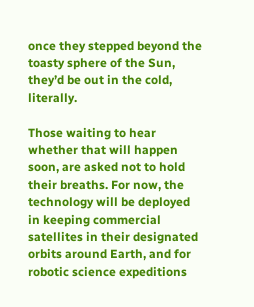once they stepped beyond the toasty sphere of the Sun, they’d be out in the cold, literally.

Those waiting to hear whether that will happen soon, are asked not to hold their breaths. For now, the technology will be deployed in keeping commercial satellites in their designated orbits around Earth, and for robotic science expeditions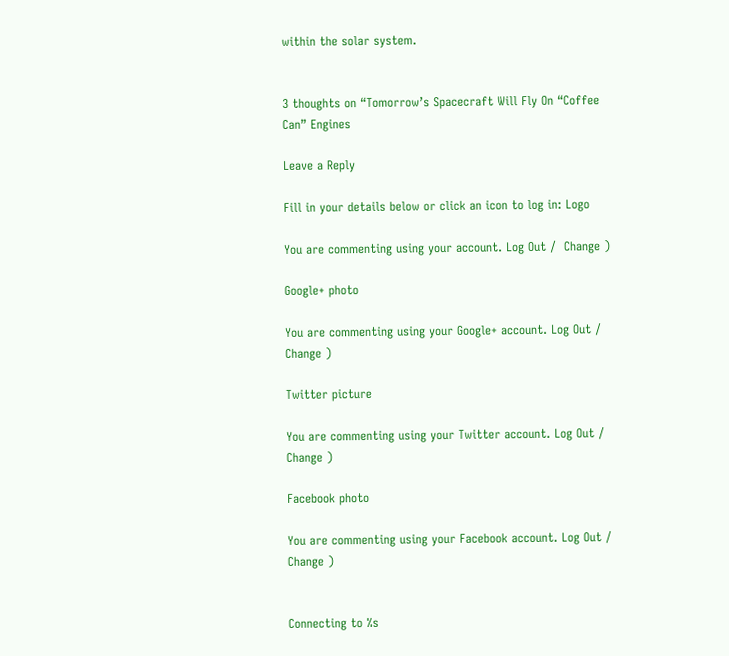within the solar system.


3 thoughts on “Tomorrow’s Spacecraft Will Fly On “Coffee Can” Engines

Leave a Reply

Fill in your details below or click an icon to log in: Logo

You are commenting using your account. Log Out /  Change )

Google+ photo

You are commenting using your Google+ account. Log Out /  Change )

Twitter picture

You are commenting using your Twitter account. Log Out /  Change )

Facebook photo

You are commenting using your Facebook account. Log Out /  Change )


Connecting to %s